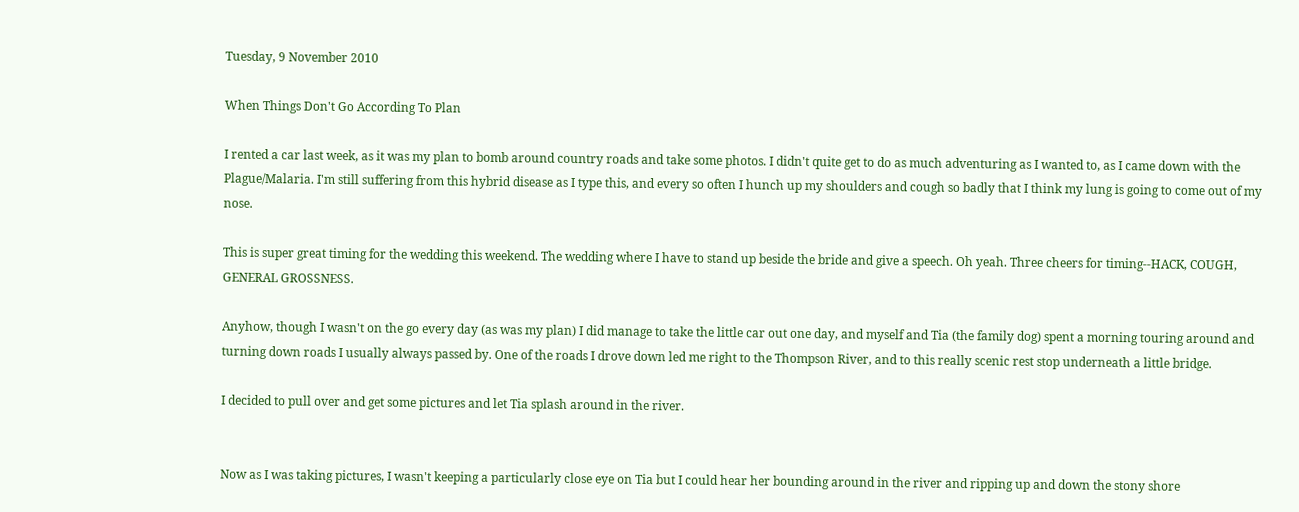Tuesday, 9 November 2010

When Things Don't Go According To Plan

I rented a car last week, as it was my plan to bomb around country roads and take some photos. I didn't quite get to do as much adventuring as I wanted to, as I came down with the Plague/Malaria. I'm still suffering from this hybrid disease as I type this, and every so often I hunch up my shoulders and cough so badly that I think my lung is going to come out of my nose.

This is super great timing for the wedding this weekend. The wedding where I have to stand up beside the bride and give a speech. Oh yeah. Three cheers for timing--HACK, COUGH, GENERAL GROSSNESS.

Anyhow, though I wasn't on the go every day (as was my plan) I did manage to take the little car out one day, and myself and Tia (the family dog) spent a morning touring around and turning down roads I usually always passed by. One of the roads I drove down led me right to the Thompson River, and to this really scenic rest stop underneath a little bridge.

I decided to pull over and get some pictures and let Tia splash around in the river.


Now as I was taking pictures, I wasn't keeping a particularly close eye on Tia but I could hear her bounding around in the river and ripping up and down the stony shore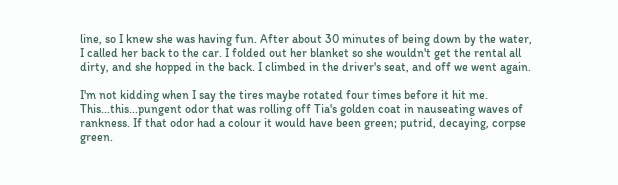line, so I knew she was having fun. After about 30 minutes of being down by the water, I called her back to the car. I folded out her blanket so she wouldn't get the rental all dirty, and she hopped in the back. I climbed in the driver's seat, and off we went again.

I'm not kidding when I say the tires maybe rotated four times before it hit me. This...this...pungent odor that was rolling off Tia's golden coat in nauseating waves of rankness. If that odor had a colour it would have been green; putrid, decaying, corpse green.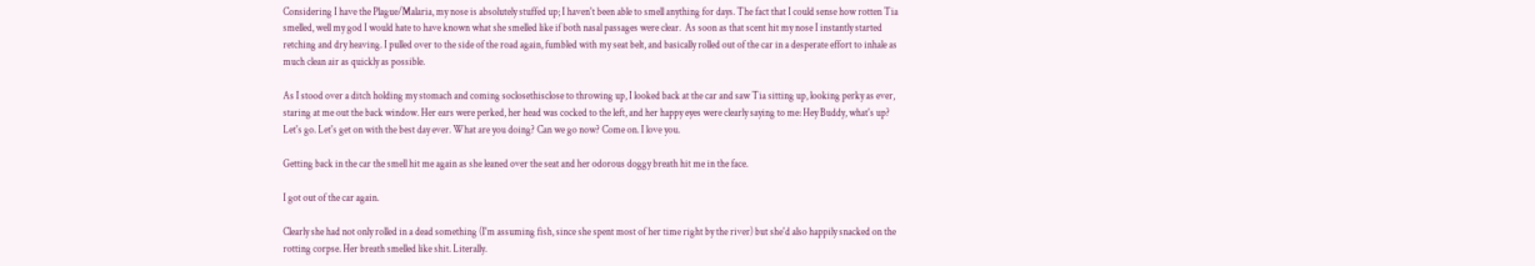Considering I have the Plague/Malaria, my nose is absolutely stuffed up; I haven't been able to smell anything for days. The fact that I could sense how rotten Tia smelled, well my god I would hate to have known what she smelled like if both nasal passages were clear.  As soon as that scent hit my nose I instantly started retching and dry heaving. I pulled over to the side of the road again, fumbled with my seat belt, and basically rolled out of the car in a desperate effort to inhale as much clean air as quickly as possible.

As I stood over a ditch holding my stomach and coming soclosethisclose to throwing up, I looked back at the car and saw Tia sitting up, looking perky as ever, staring at me out the back window. Her ears were perked, her head was cocked to the left, and her happy eyes were clearly saying to me: Hey Buddy, what's up? Let's go. Let's get on with the best day ever. What are you doing? Can we go now? Come on. I love you.

Getting back in the car the smell hit me again as she leaned over the seat and her odorous doggy breath hit me in the face.

I got out of the car again.

Clearly she had not only rolled in a dead something (I'm assuming fish, since she spent most of her time right by the river) but she'd also happily snacked on the rotting corpse. Her breath smelled like shit. Literally.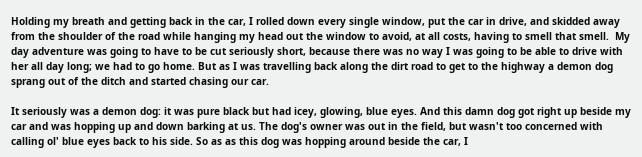Holding my breath and getting back in the car, I rolled down every single window, put the car in drive, and skidded away from the shoulder of the road while hanging my head out the window to avoid, at all costs, having to smell that smell.  My day adventure was going to have to be cut seriously short, because there was no way I was going to be able to drive with her all day long; we had to go home. But as I was travelling back along the dirt road to get to the highway a demon dog sprang out of the ditch and started chasing our car.

It seriously was a demon dog: it was pure black but had icey, glowing, blue eyes. And this damn dog got right up beside my car and was hopping up and down barking at us. The dog's owner was out in the field, but wasn't too concerned with calling ol' blue eyes back to his side. So as as this dog was hopping around beside the car, I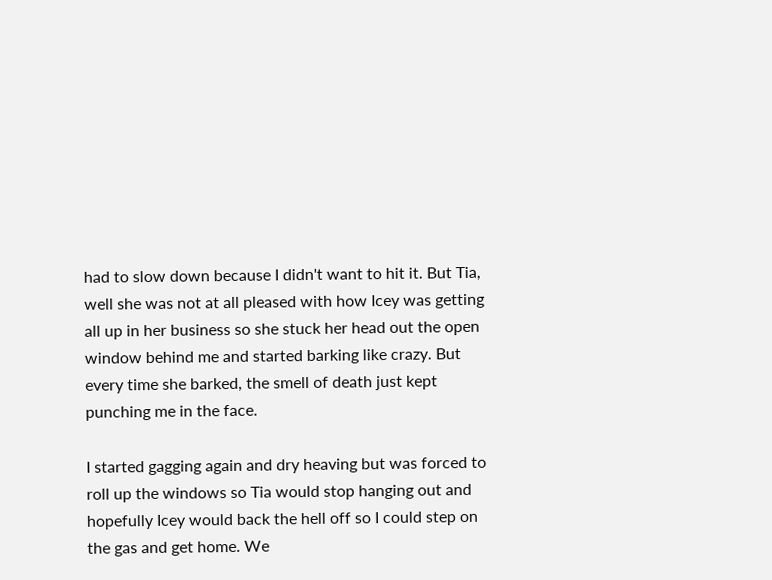had to slow down because I didn't want to hit it. But Tia, well she was not at all pleased with how Icey was getting all up in her business so she stuck her head out the open window behind me and started barking like crazy. But every time she barked, the smell of death just kept punching me in the face.

I started gagging again and dry heaving but was forced to roll up the windows so Tia would stop hanging out and hopefully Icey would back the hell off so I could step on the gas and get home. We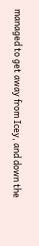managed to get away from Icey, and down the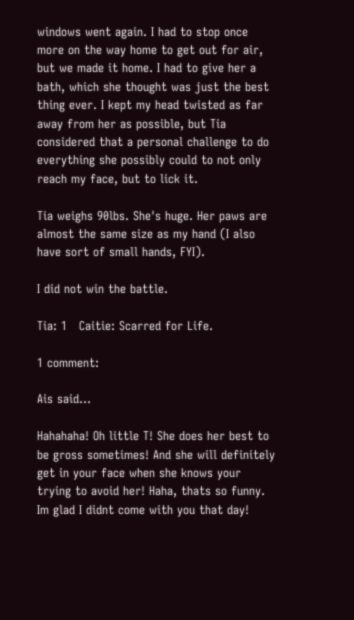windows went again. I had to stop once more on the way home to get out for air, but we made it home. I had to give her a bath, which she thought was just the best thing ever. I kept my head twisted as far away from her as possible, but Tia considered that a personal challenge to do everything she possibly could to not only reach my face, but to lick it.

Tia weighs 90lbs. She's huge. Her paws are almost the same size as my hand (I also have sort of small hands, FYI).

I did not win the battle.

Tia: 1   Caitie: Scarred for Life.

1 comment:

Ais said...

Hahahaha! Oh little T! She does her best to be gross sometimes! And she will definitely get in your face when she knows your trying to avoid her! Haha, thats so funny. Im glad I didnt come with you that day!